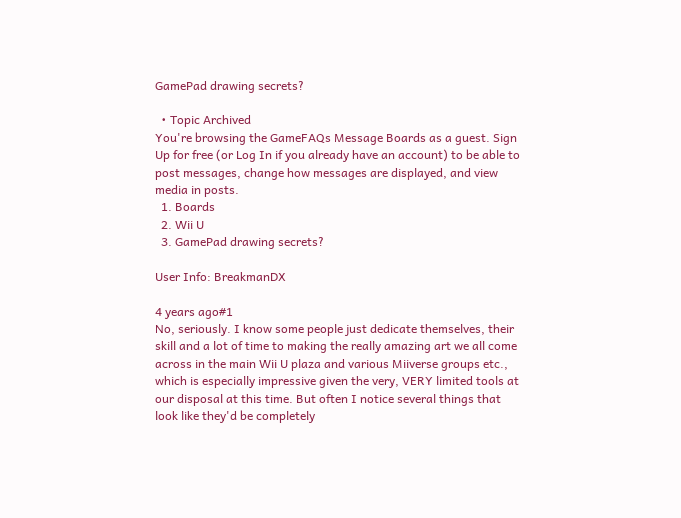GamePad drawing secrets?

  • Topic Archived
You're browsing the GameFAQs Message Boards as a guest. Sign Up for free (or Log In if you already have an account) to be able to post messages, change how messages are displayed, and view media in posts.
  1. Boards
  2. Wii U
  3. GamePad drawing secrets?

User Info: BreakmanDX

4 years ago#1
No, seriously. I know some people just dedicate themselves, their skill and a lot of time to making the really amazing art we all come across in the main Wii U plaza and various Miiverse groups etc., which is especially impressive given the very, VERY limited tools at our disposal at this time. But often I notice several things that look like they'd be completely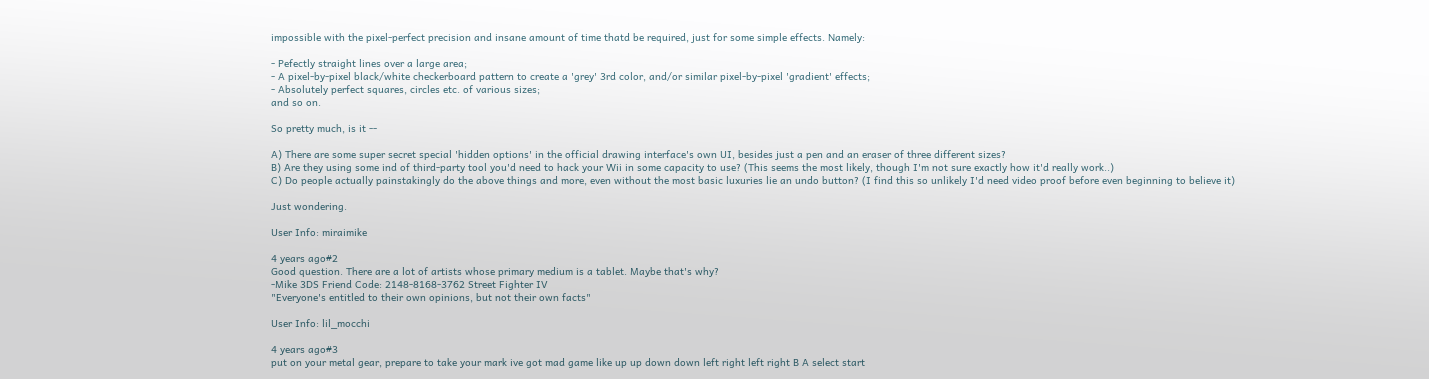impossible with the pixel-perfect precision and insane amount of time thatd be required, just for some simple effects. Namely:

- Pefectly straight lines over a large area;
- A pixel-by-pixel black/white checkerboard pattern to create a 'grey' 3rd color, and/or similar pixel-by-pixel 'gradient' effects;
- Absolutely perfect squares, circles etc. of various sizes;
and so on.

So pretty much, is it --

A) There are some super secret special 'hidden options' in the official drawing interface's own UI, besides just a pen and an eraser of three different sizes?
B) Are they using some ind of third-party tool you'd need to hack your Wii in some capacity to use? (This seems the most likely, though I'm not sure exactly how it'd really work..)
C) Do people actually painstakingly do the above things and more, even without the most basic luxuries lie an undo button? (I find this so unlikely I'd need video proof before even beginning to believe it)

Just wondering.

User Info: miraimike

4 years ago#2
Good question. There are a lot of artists whose primary medium is a tablet. Maybe that's why?
-Mike 3DS Friend Code: 2148-8168-3762 Street Fighter IV
"Everyone's entitled to their own opinions, but not their own facts"

User Info: lil_mocchi

4 years ago#3
put on your metal gear, prepare to take your mark ive got mad game like up up down down left right left right B A select start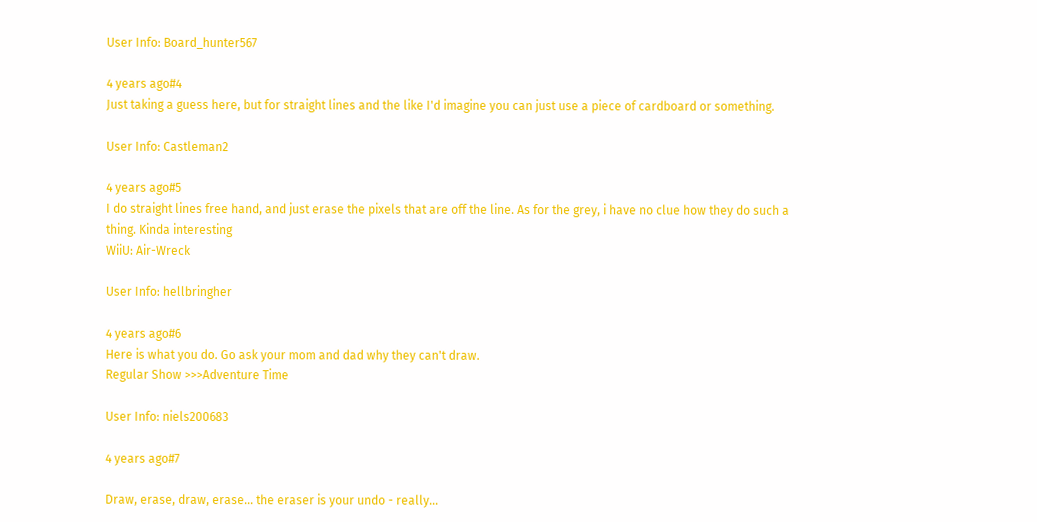User Info: Board_hunter567

4 years ago#4
Just taking a guess here, but for straight lines and the like I'd imagine you can just use a piece of cardboard or something.

User Info: Castleman2

4 years ago#5
I do straight lines free hand, and just erase the pixels that are off the line. As for the grey, i have no clue how they do such a thing. Kinda interesting
WiiU: Air-Wreck

User Info: hellbringher

4 years ago#6
Here is what you do. Go ask your mom and dad why they can't draw.
Regular Show >>>Adventure Time

User Info: niels200683

4 years ago#7

Draw, erase, draw, erase... the eraser is your undo - really...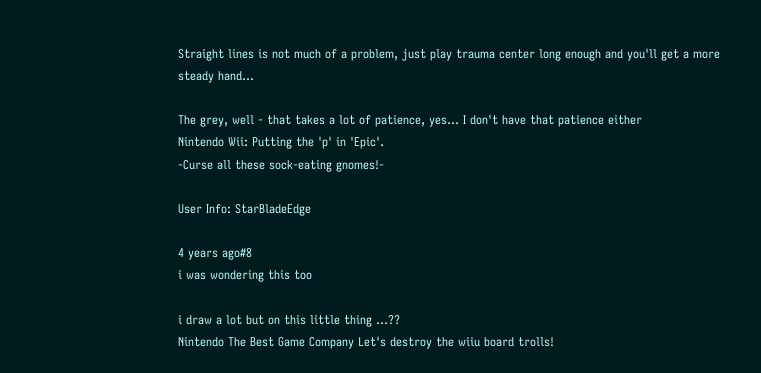Straight lines is not much of a problem, just play trauma center long enough and you'll get a more steady hand...

The grey, well - that takes a lot of patience, yes... I don't have that patience either
Nintendo Wii: Putting the 'p' in 'Epic'.
-Curse all these sock-eating gnomes!-

User Info: StarBladeEdge

4 years ago#8
i was wondering this too

i draw a lot but on this little thing ...??
Nintendo The Best Game Company Let's destroy the wiiu board trolls!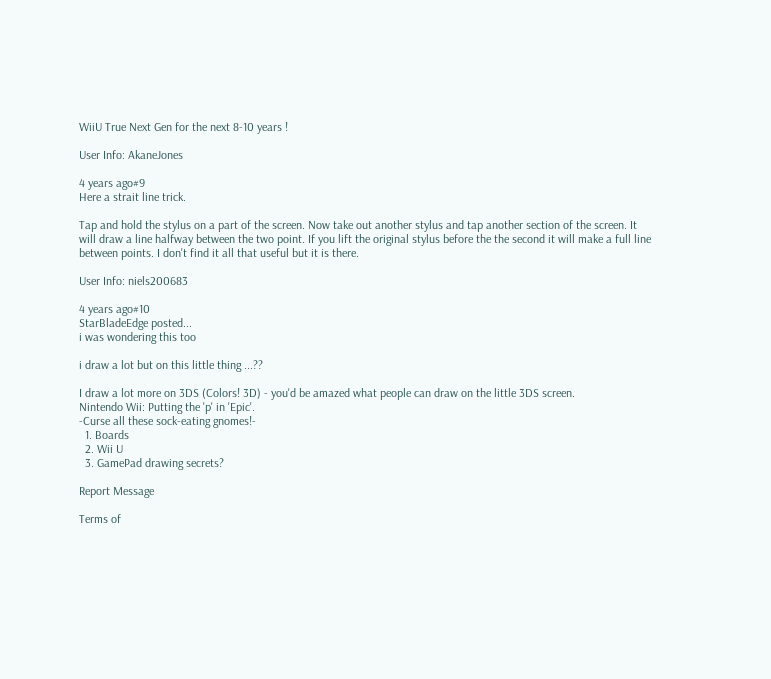WiiU True Next Gen for the next 8-10 years !

User Info: AkaneJones

4 years ago#9
Here a strait line trick.

Tap and hold the stylus on a part of the screen. Now take out another stylus and tap another section of the screen. It will draw a line halfway between the two point. If you lift the original stylus before the the second it will make a full line between points. I don't find it all that useful but it is there.

User Info: niels200683

4 years ago#10
StarBladeEdge posted...
i was wondering this too

i draw a lot but on this little thing ...??

I draw a lot more on 3DS (Colors! 3D) - you'd be amazed what people can draw on the little 3DS screen.
Nintendo Wii: Putting the 'p' in 'Epic'.
-Curse all these sock-eating gnomes!-
  1. Boards
  2. Wii U
  3. GamePad drawing secrets?

Report Message

Terms of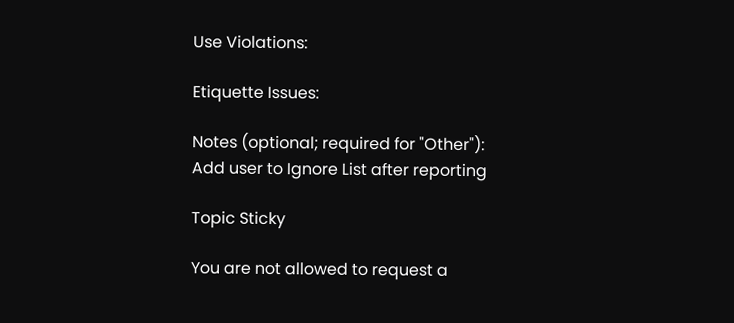Use Violations:

Etiquette Issues:

Notes (optional; required for "Other"):
Add user to Ignore List after reporting

Topic Sticky

You are not allowed to request a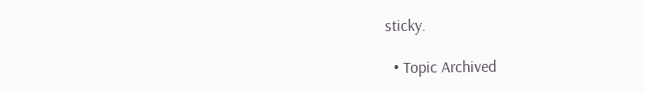sticky.

  • Topic Archived